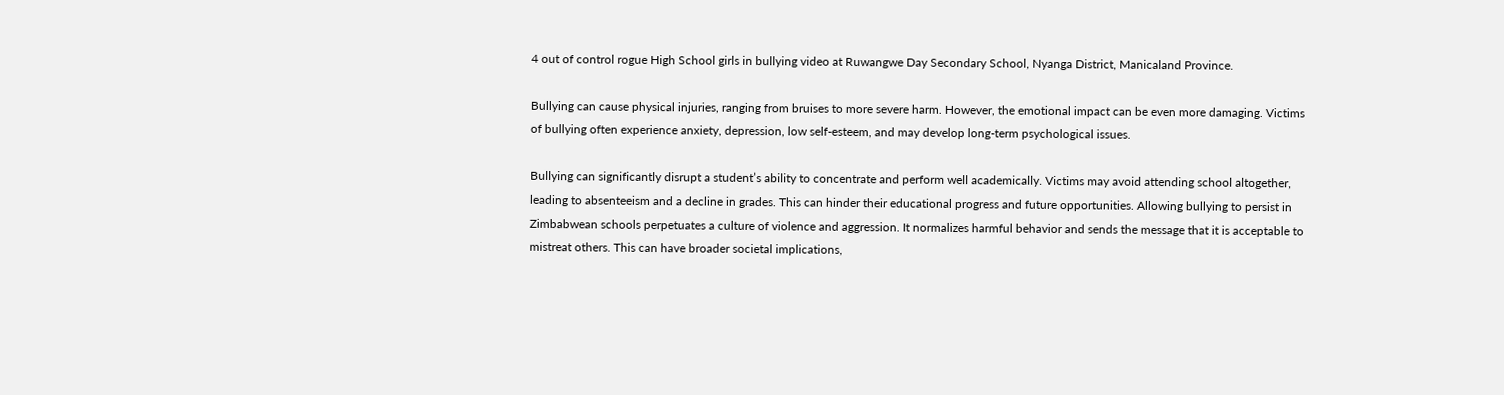4 out of control rogue High School girls in bullying video at Ruwangwe Day Secondary School, Nyanga District, Manicaland Province.

Bullying can cause physical injuries, ranging from bruises to more severe harm. However, the emotional impact can be even more damaging. Victims of bullying often experience anxiety, depression, low self-esteem, and may develop long-term psychological issues.

Bullying can significantly disrupt a student’s ability to concentrate and perform well academically. Victims may avoid attending school altogether, leading to absenteeism and a decline in grades. This can hinder their educational progress and future opportunities. Allowing bullying to persist in Zimbabwean schools perpetuates a culture of violence and aggression. It normalizes harmful behavior and sends the message that it is acceptable to mistreat others. This can have broader societal implications,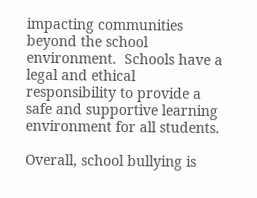impacting communities beyond the school environment.  Schools have a legal and ethical responsibility to provide a safe and supportive learning environment for all students.

Overall, school bullying is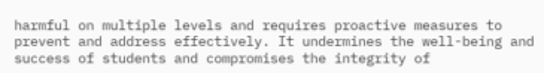harmful on multiple levels and requires proactive measures to prevent and address effectively. It undermines the well-being and success of students and compromises the integrity of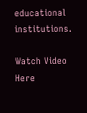educational institutions.

Watch Video Here